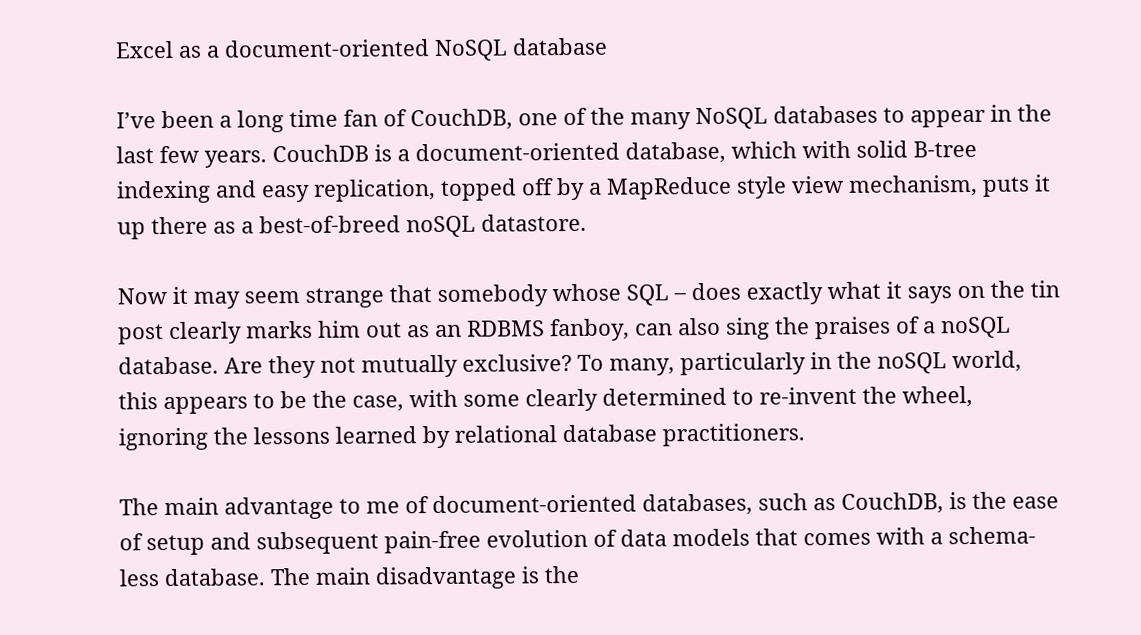Excel as a document-oriented NoSQL database

I’ve been a long time fan of CouchDB, one of the many NoSQL databases to appear in the last few years. CouchDB is a document-oriented database, which with solid B-tree indexing and easy replication, topped off by a MapReduce style view mechanism, puts it up there as a best-of-breed noSQL datastore.

Now it may seem strange that somebody whose SQL – does exactly what it says on the tin post clearly marks him out as an RDBMS fanboy, can also sing the praises of a noSQL database. Are they not mutually exclusive? To many, particularly in the noSQL world, this appears to be the case, with some clearly determined to re-invent the wheel, ignoring the lessons learned by relational database practitioners.

The main advantage to me of document-oriented databases, such as CouchDB, is the ease of setup and subsequent pain-free evolution of data models that comes with a schema-less database. The main disadvantage is the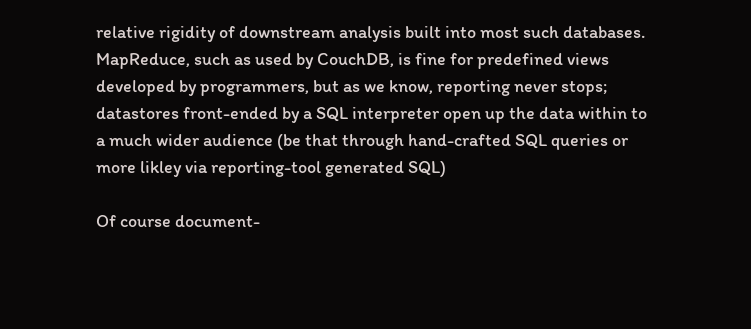relative rigidity of downstream analysis built into most such databases. MapReduce, such as used by CouchDB, is fine for predefined views developed by programmers, but as we know, reporting never stops; datastores front-ended by a SQL interpreter open up the data within to a much wider audience (be that through hand-crafted SQL queries or more likley via reporting-tool generated SQL)

Of course document-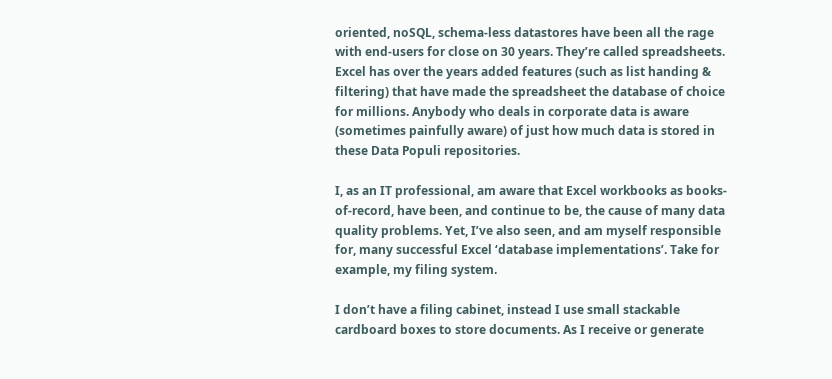oriented, noSQL, schema-less datastores have been all the rage with end-users for close on 30 years. They’re called spreadsheets. Excel has over the years added features (such as list handing & filtering) that have made the spreadsheet the database of choice for millions. Anybody who deals in corporate data is aware (sometimes painfully aware) of just how much data is stored in these Data Populi repositories.

I, as an IT professional, am aware that Excel workbooks as books-of-record, have been, and continue to be, the cause of many data quality problems. Yet, I’ve also seen, and am myself responsible for, many successful Excel ‘database implementations’. Take for example, my filing system.

I don’t have a filing cabinet, instead I use small stackable cardboard boxes to store documents. As I receive or generate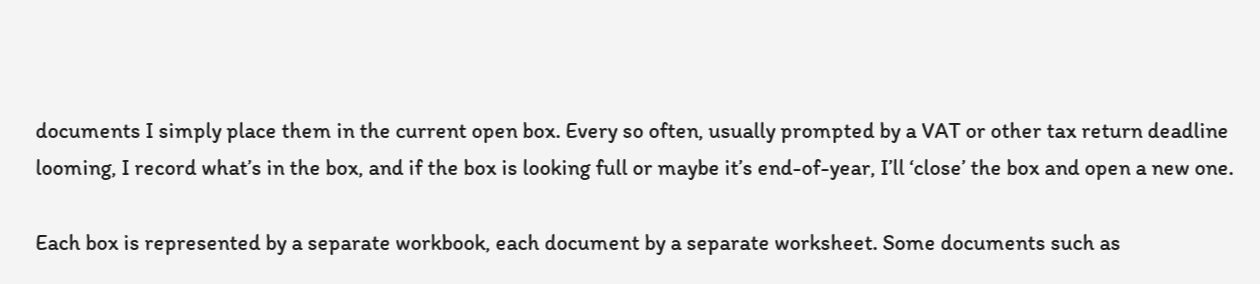documents I simply place them in the current open box. Every so often, usually prompted by a VAT or other tax return deadline looming, I record what’s in the box, and if the box is looking full or maybe it’s end-of-year, I’ll ‘close’ the box and open a new one.

Each box is represented by a separate workbook, each document by a separate worksheet. Some documents such as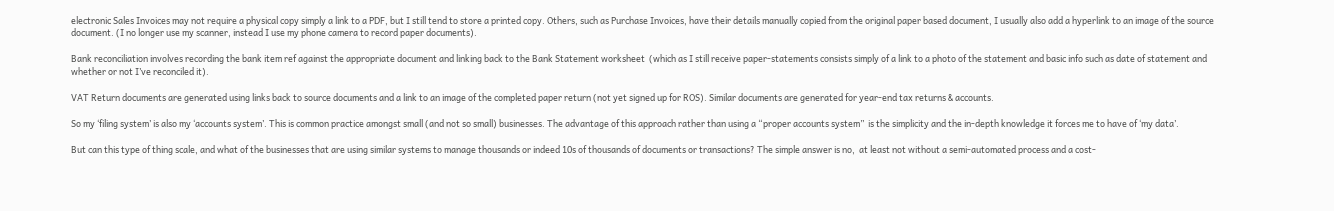electronic Sales Invoices may not require a physical copy simply a link to a PDF, but I still tend to store a printed copy. Others, such as Purchase Invoices, have their details manually copied from the original paper based document, I usually also add a hyperlink to an image of the source document. (I no longer use my scanner, instead I use my phone camera to record paper documents).

Bank reconciliation involves recording the bank item ref against the appropriate document and linking back to the Bank Statement worksheet  (which as I still receive paper-statements consists simply of a link to a photo of the statement and basic info such as date of statement and whether or not I’ve reconciled it).

VAT Return documents are generated using links back to source documents and a link to an image of the completed paper return (not yet signed up for ROS). Similar documents are generated for year-end tax returns & accounts.

So my ‘filing system’ is also my ‘accounts system’. This is common practice amongst small (and not so small) businesses. The advantage of this approach rather than using a “proper accounts system”  is the simplicity and the in-depth knowledge it forces me to have of ‘my data’.

But can this type of thing scale, and what of the businesses that are using similar systems to manage thousands or indeed 10s of thousands of documents or transactions? The simple answer is no,  at least not without a semi-automated process and a cost-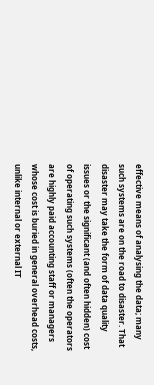effective means of analysing the data; many such systems are on the road to disaster. That disaster may take the form of data quality issues or the significant (and often hidden) cost of operating such systems (often the operators are highly paid accounting staff or managers whose cost is buried in general overhead costs, unlike internal or external IT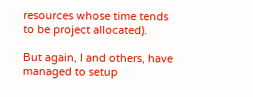resources whose time tends to be project allocated).

But again, I and others, have managed to setup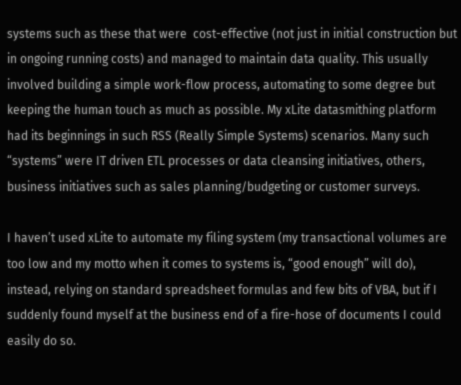systems such as these that were  cost-effective (not just in initial construction but in ongoing running costs) and managed to maintain data quality. This usually involved building a simple work-flow process, automating to some degree but keeping the human touch as much as possible. My xLite datasmithing platform had its beginnings in such RSS (Really Simple Systems) scenarios. Many such “systems” were IT driven ETL processes or data cleansing initiatives, others, business initiatives such as sales planning/budgeting or customer surveys.

I haven’t used xLite to automate my filing system (my transactional volumes are too low and my motto when it comes to systems is, “good enough” will do), instead, relying on standard spreadsheet formulas and few bits of VBA, but if I suddenly found myself at the business end of a fire-hose of documents I could easily do so.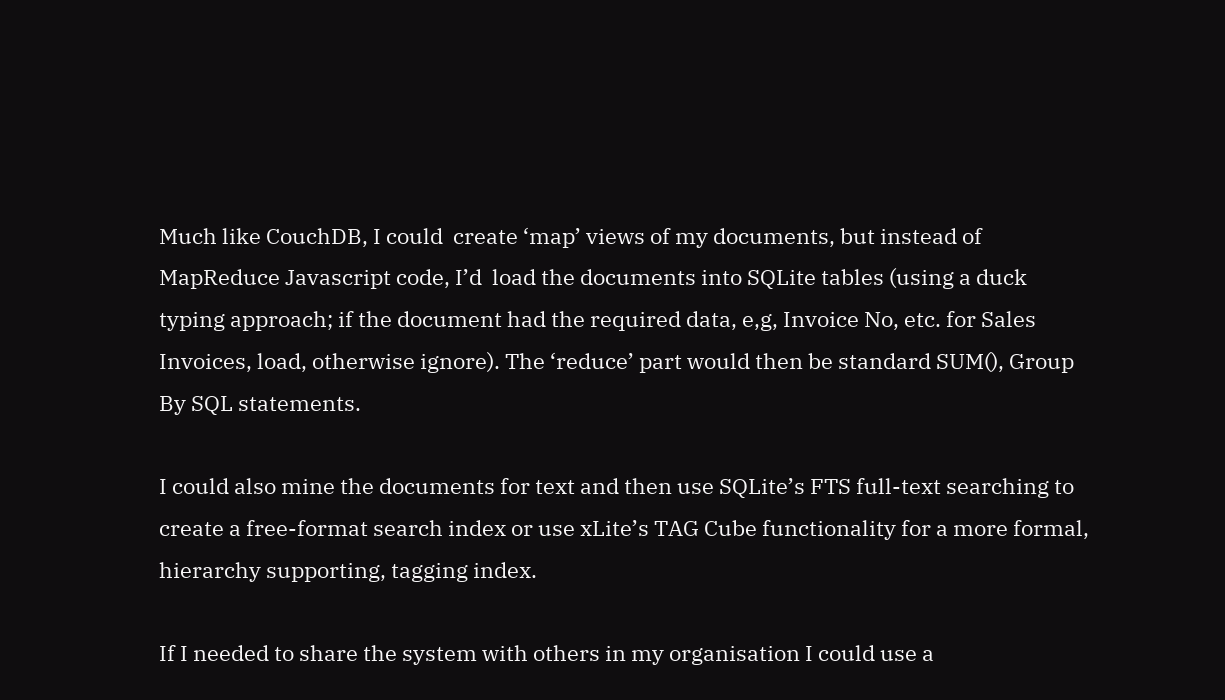Much like CouchDB, I could  create ‘map’ views of my documents, but instead of MapReduce Javascript code, I’d  load the documents into SQLite tables (using a duck typing approach; if the document had the required data, e,g, Invoice No, etc. for Sales Invoices, load, otherwise ignore). The ‘reduce’ part would then be standard SUM(), Group By SQL statements.

I could also mine the documents for text and then use SQLite’s FTS full-text searching to create a free-format search index or use xLite’s TAG Cube functionality for a more formal, hierarchy supporting, tagging index.

If I needed to share the system with others in my organisation I could use a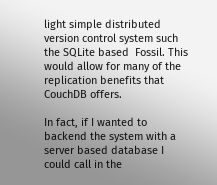light simple distributed version control system such the SQLite based  Fossil. This would allow for many of the replication benefits that CouchDB offers.

In fact, if I wanted to backend the system with a server based database I could call in the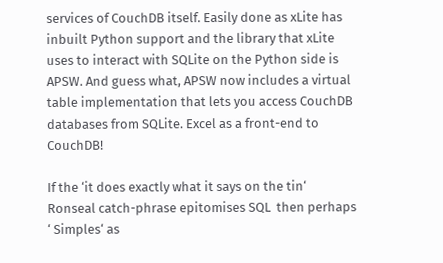services of CouchDB itself. Easily done as xLite has inbuilt Python support and the library that xLite uses to interact with SQLite on the Python side is APSW. And guess what, APSW now includes a virtual table implementation that lets you access CouchDB databases from SQLite. Excel as a front-end to CouchDB!

If the ‘it does exactly what it says on the tin‘  Ronseal catch-phrase epitomises SQL  then perhaps ‘ Simples‘ as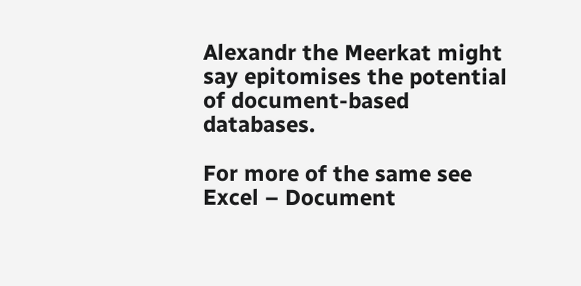Alexandr the Meerkat might say epitomises the potential of document-based databases.

For more of the same see Excel – Document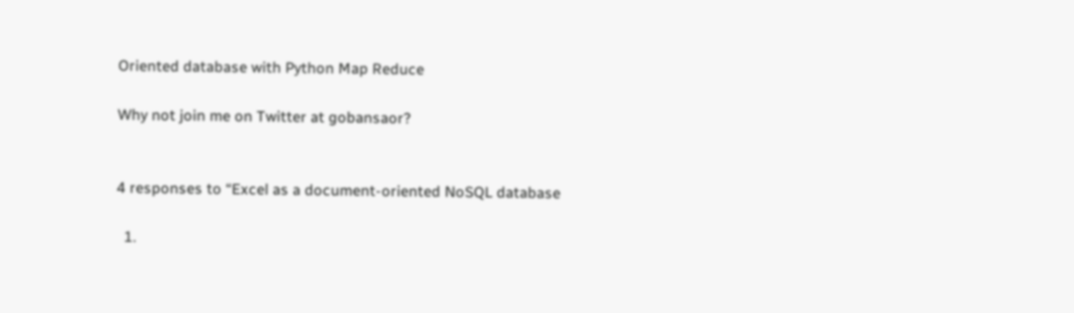Oriented database with Python Map Reduce

Why not join me on Twitter at gobansaor?


4 responses to “Excel as a document-oriented NoSQL database

  1.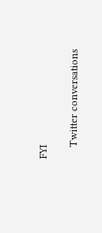FYI

    Twitter conversations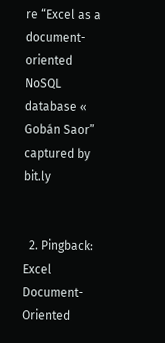re “Excel as a document-oriented NoSQL database « Gobán Saor” captured by bit.ly


  2. Pingback: Excel Document-Oriented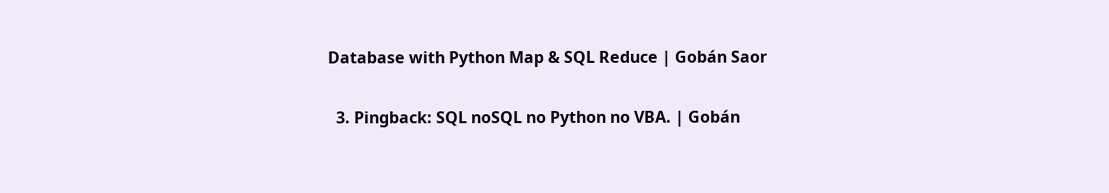Database with Python Map & SQL Reduce | Gobán Saor

  3. Pingback: SQL noSQL no Python no VBA. | Gobán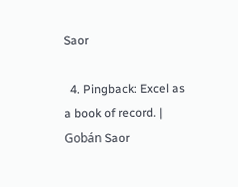Saor

  4. Pingback: Excel as a book of record. | Gobán Saor